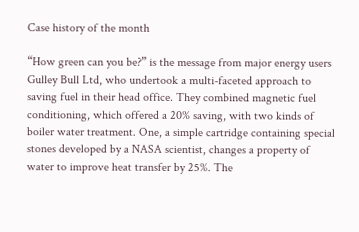Case history of the month

“How green can you be?” is the message from major energy users Gulley Bull Ltd, who undertook a multi-faceted approach to saving fuel in their head office. They combined magnetic fuel conditioning, which offered a 20% saving, with two kinds of boiler water treatment. One, a simple cartridge containing special stones developed by a NASA scientist, changes a property of water to improve heat transfer by 25%. The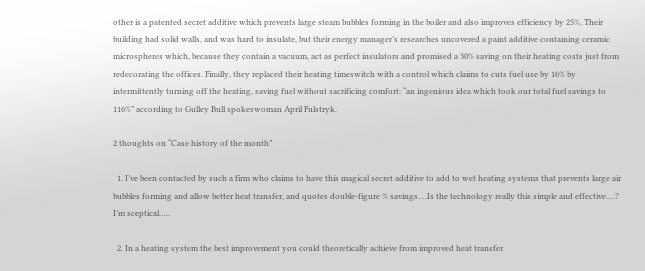other is a patented secret additive which prevents large steam bubbles forming in the boiler and also improves efficiency by 25%. Their building had solid walls, and was hard to insulate, but their energy manager’s researches uncovered a paint additive containing ceramic microspheres which, because they contain a vacuum, act as perfect insulators and promised a 30% saving on their heating costs just from redecorating the offices. Finally, they replaced their heating timeswitch with a control which claims to cuts fuel use by 16% by intermittently turning off the heating, saving fuel without sacrificing comfort: “an ingenious idea which took our total fuel savings to 116%” according to Gulley Bull spokeswoman April Fulstryk.

2 thoughts on “Case history of the month”

  1. I’ve been contacted by such a firm who claims to have this magical secret additive to add to wet heating systems that prevents large air bubbles forming and allow better heat transfer, and quotes double-figure % savings….Is the technology really this simple and effective….? I’m sceptical…..

  2. In a heating system the best improvement you could theoretically achieve from improved heat transfer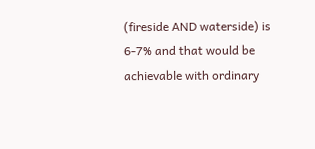(fireside AND waterside) is 6-7% and that would be achievable with ordinary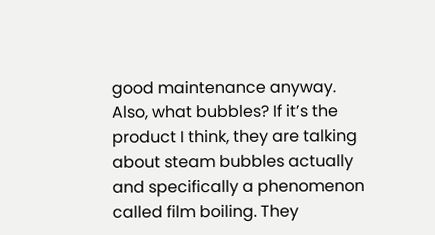good maintenance anyway. Also, what bubbles? If it’s the product I think, they are talking about steam bubbles actually and specifically a phenomenon called film boiling. They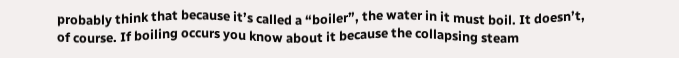probably think that because it’s called a “boiler”, the water in it must boil. It doesn’t, of course. If boiling occurs you know about it because the collapsing steam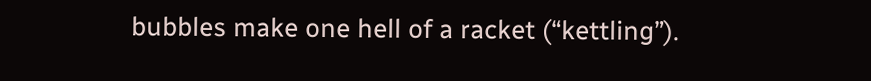bubbles make one hell of a racket (“kettling”).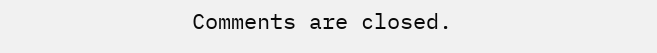Comments are closed.